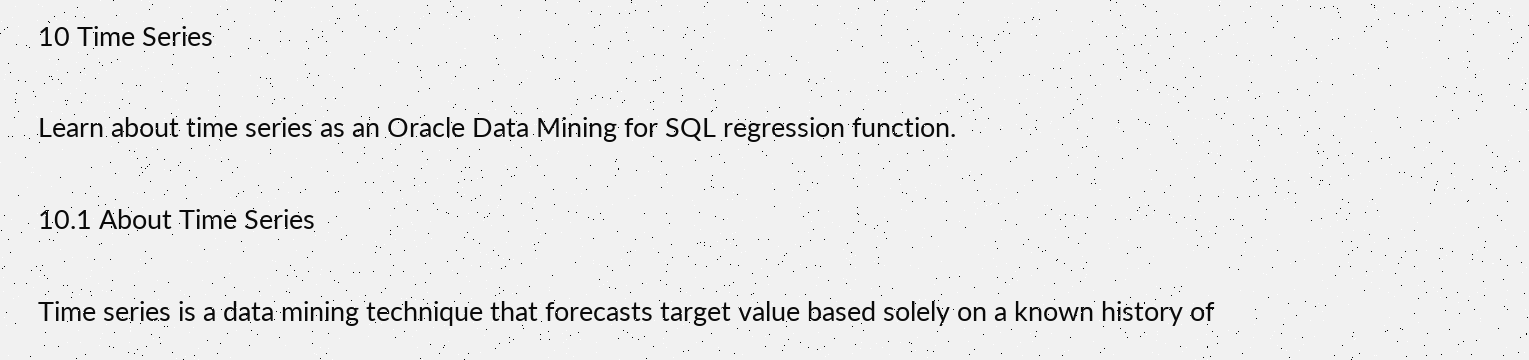10 Time Series

Learn about time series as an Oracle Data Mining for SQL regression function.

10.1 About Time Series

Time series is a data mining technique that forecasts target value based solely on a known history of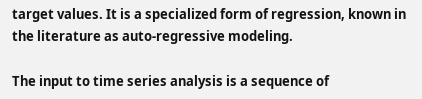target values. It is a specialized form of regression, known in the literature as auto-regressive modeling.

The input to time series analysis is a sequence of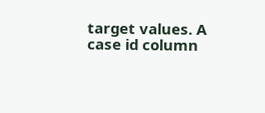target values. A case id column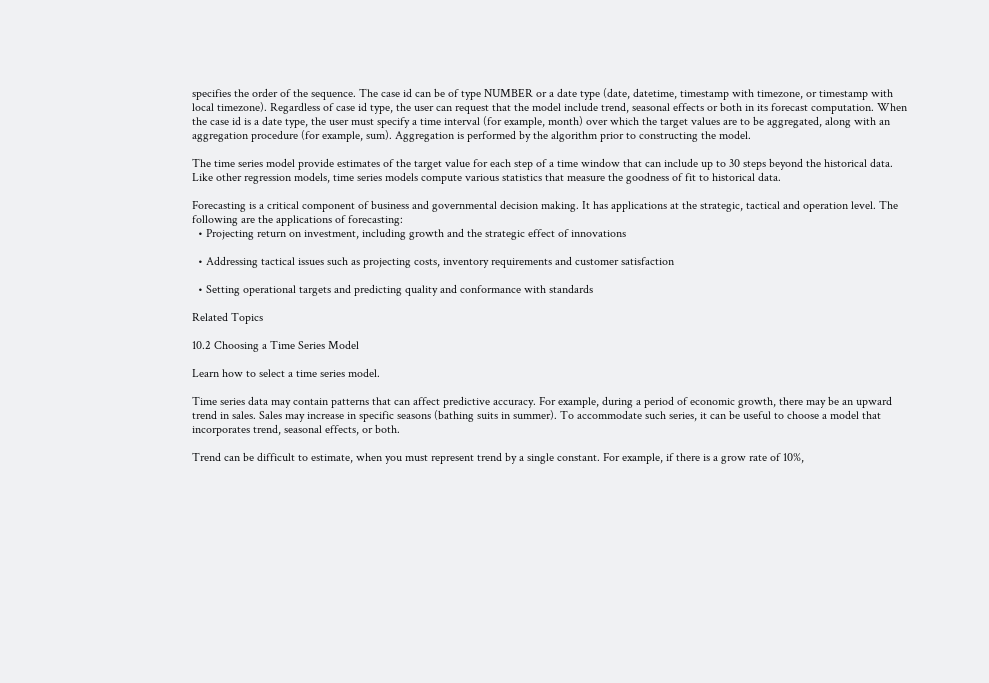specifies the order of the sequence. The case id can be of type NUMBER or a date type (date, datetime, timestamp with timezone, or timestamp with local timezone). Regardless of case id type, the user can request that the model include trend, seasonal effects or both in its forecast computation. When the case id is a date type, the user must specify a time interval (for example, month) over which the target values are to be aggregated, along with an aggregation procedure (for example, sum). Aggregation is performed by the algorithm prior to constructing the model.

The time series model provide estimates of the target value for each step of a time window that can include up to 30 steps beyond the historical data. Like other regression models, time series models compute various statistics that measure the goodness of fit to historical data.

Forecasting is a critical component of business and governmental decision making. It has applications at the strategic, tactical and operation level. The following are the applications of forecasting:
  • Projecting return on investment, including growth and the strategic effect of innovations

  • Addressing tactical issues such as projecting costs, inventory requirements and customer satisfaction

  • Setting operational targets and predicting quality and conformance with standards

Related Topics

10.2 Choosing a Time Series Model

Learn how to select a time series model.

Time series data may contain patterns that can affect predictive accuracy. For example, during a period of economic growth, there may be an upward trend in sales. Sales may increase in specific seasons (bathing suits in summer). To accommodate such series, it can be useful to choose a model that incorporates trend, seasonal effects, or both.

Trend can be difficult to estimate, when you must represent trend by a single constant. For example, if there is a grow rate of 10%,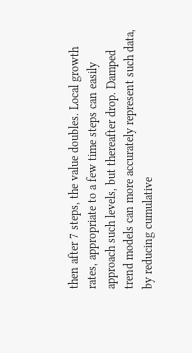then after 7 steps, the value doubles. Local growth rates, appropriate to a few time steps can easily approach such levels, but thereafter drop. Damped trend models can more accurately represent such data, by reducing cumulative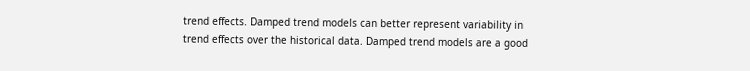trend effects. Damped trend models can better represent variability in trend effects over the historical data. Damped trend models are a good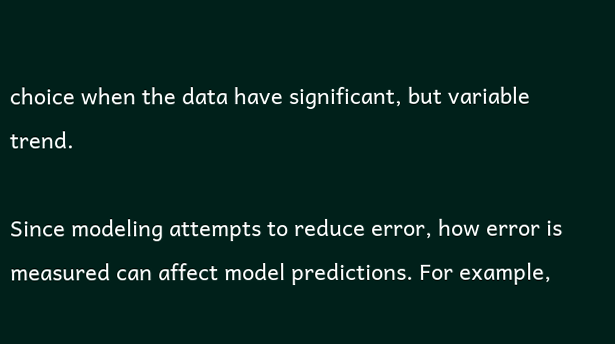choice when the data have significant, but variable trend.

Since modeling attempts to reduce error, how error is measured can affect model predictions. For example,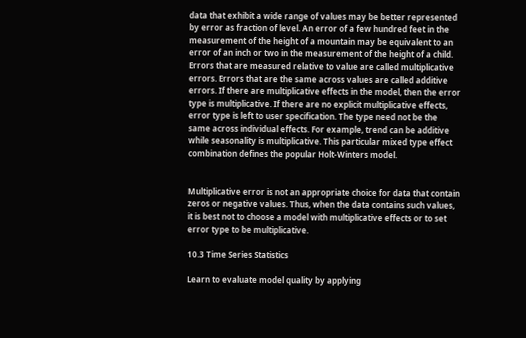data that exhibit a wide range of values may be better represented by error as fraction of level. An error of a few hundred feet in the measurement of the height of a mountain may be equivalent to an error of an inch or two in the measurement of the height of a child. Errors that are measured relative to value are called multiplicative errors. Errors that are the same across values are called additive errors. If there are multiplicative effects in the model, then the error type is multiplicative. If there are no explicit multiplicative effects, error type is left to user specification. The type need not be the same across individual effects. For example, trend can be additive while seasonality is multiplicative. This particular mixed type effect combination defines the popular Holt-Winters model.


Multiplicative error is not an appropriate choice for data that contain zeros or negative values. Thus, when the data contains such values, it is best not to choose a model with multiplicative effects or to set error type to be multiplicative.

10.3 Time Series Statistics

Learn to evaluate model quality by applying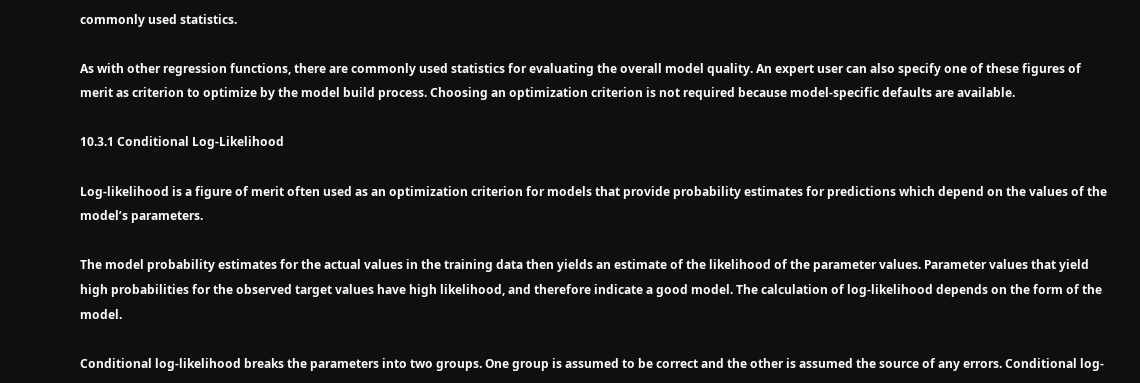commonly used statistics.

As with other regression functions, there are commonly used statistics for evaluating the overall model quality. An expert user can also specify one of these figures of merit as criterion to optimize by the model build process. Choosing an optimization criterion is not required because model-specific defaults are available.

10.3.1 Conditional Log-Likelihood

Log-likelihood is a figure of merit often used as an optimization criterion for models that provide probability estimates for predictions which depend on the values of the model’s parameters.

The model probability estimates for the actual values in the training data then yields an estimate of the likelihood of the parameter values. Parameter values that yield high probabilities for the observed target values have high likelihood, and therefore indicate a good model. The calculation of log-likelihood depends on the form of the model.

Conditional log-likelihood breaks the parameters into two groups. One group is assumed to be correct and the other is assumed the source of any errors. Conditional log-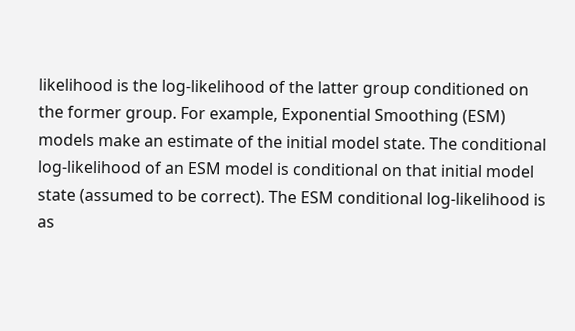likelihood is the log-likelihood of the latter group conditioned on the former group. For example, Exponential Smoothing (ESM) models make an estimate of the initial model state. The conditional log-likelihood of an ESM model is conditional on that initial model state (assumed to be correct). The ESM conditional log-likelihood is as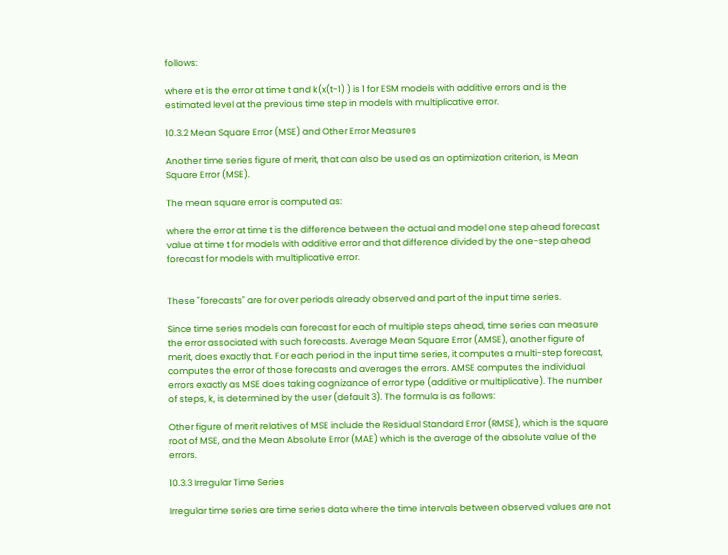follows:

where et is the error at time t and k(x(t-1) ) is 1 for ESM models with additive errors and is the estimated level at the previous time step in models with multiplicative error.

10.3.2 Mean Square Error (MSE) and Other Error Measures

Another time series figure of merit, that can also be used as an optimization criterion, is Mean Square Error (MSE).

The mean square error is computed as:

where the error at time t is the difference between the actual and model one step ahead forecast value at time t for models with additive error and that difference divided by the one-step ahead forecast for models with multiplicative error.


These "forecasts" are for over periods already observed and part of the input time series.

Since time series models can forecast for each of multiple steps ahead, time series can measure the error associated with such forecasts. Average Mean Square Error (AMSE), another figure of merit, does exactly that. For each period in the input time series, it computes a multi-step forecast, computes the error of those forecasts and averages the errors. AMSE computes the individual errors exactly as MSE does taking cognizance of error type (additive or multiplicative). The number of steps, k, is determined by the user (default 3). The formula is as follows:

Other figure of merit relatives of MSE include the Residual Standard Error (RMSE), which is the square root of MSE, and the Mean Absolute Error (MAE) which is the average of the absolute value of the errors.

10.3.3 Irregular Time Series

Irregular time series are time series data where the time intervals between observed values are not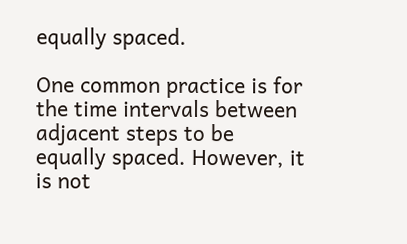equally spaced.

One common practice is for the time intervals between adjacent steps to be equally spaced. However, it is not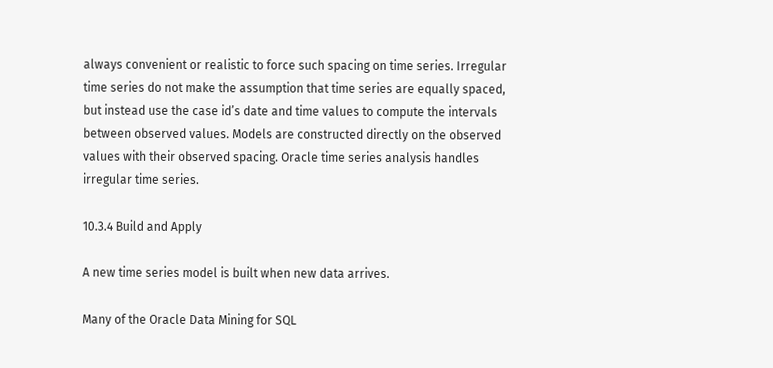always convenient or realistic to force such spacing on time series. Irregular time series do not make the assumption that time series are equally spaced, but instead use the case id’s date and time values to compute the intervals between observed values. Models are constructed directly on the observed values with their observed spacing. Oracle time series analysis handles irregular time series.

10.3.4 Build and Apply

A new time series model is built when new data arrives.

Many of the Oracle Data Mining for SQL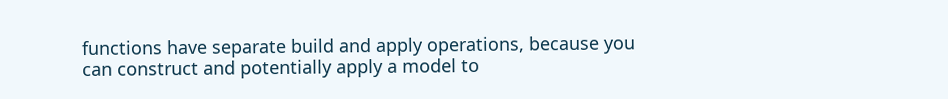functions have separate build and apply operations, because you can construct and potentially apply a model to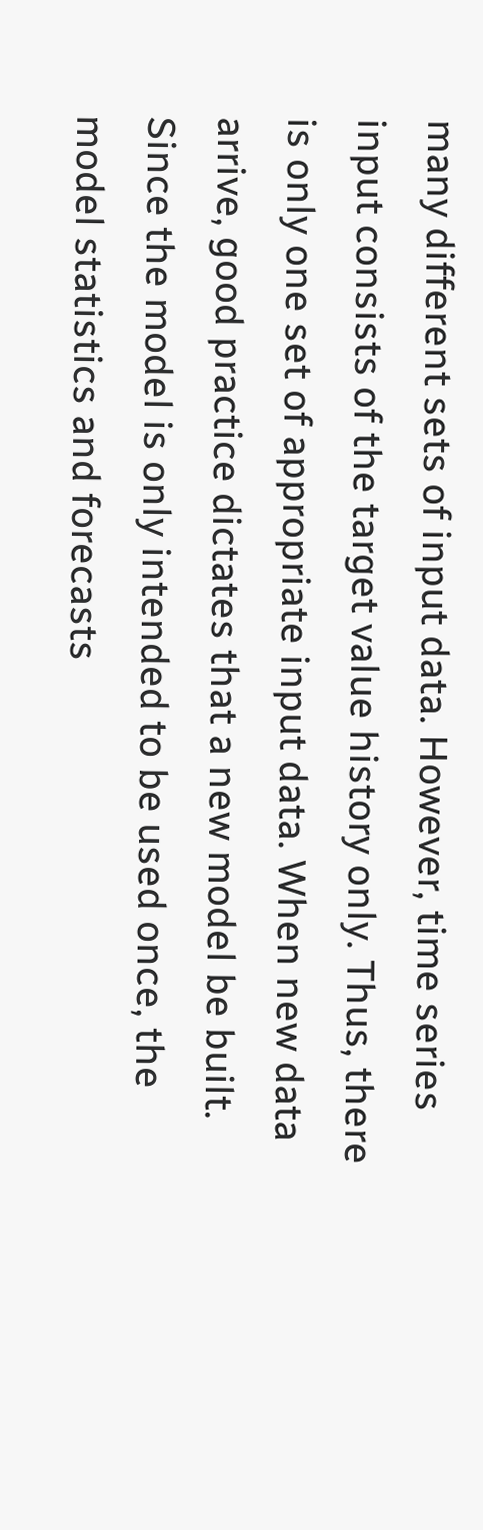many different sets of input data. However, time series input consists of the target value history only. Thus, there is only one set of appropriate input data. When new data arrive, good practice dictates that a new model be built. Since the model is only intended to be used once, the model statistics and forecasts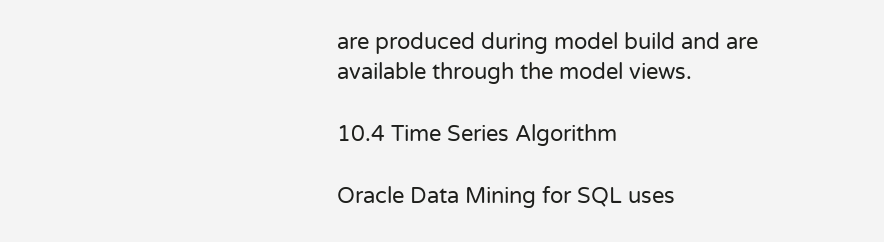are produced during model build and are available through the model views.

10.4 Time Series Algorithm

Oracle Data Mining for SQL uses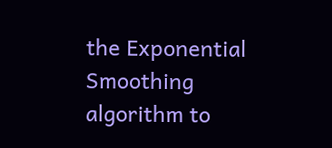the Exponential Smoothing algorithm to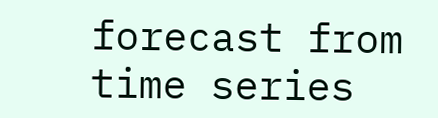forecast from time series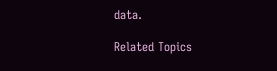data.

Related Topics